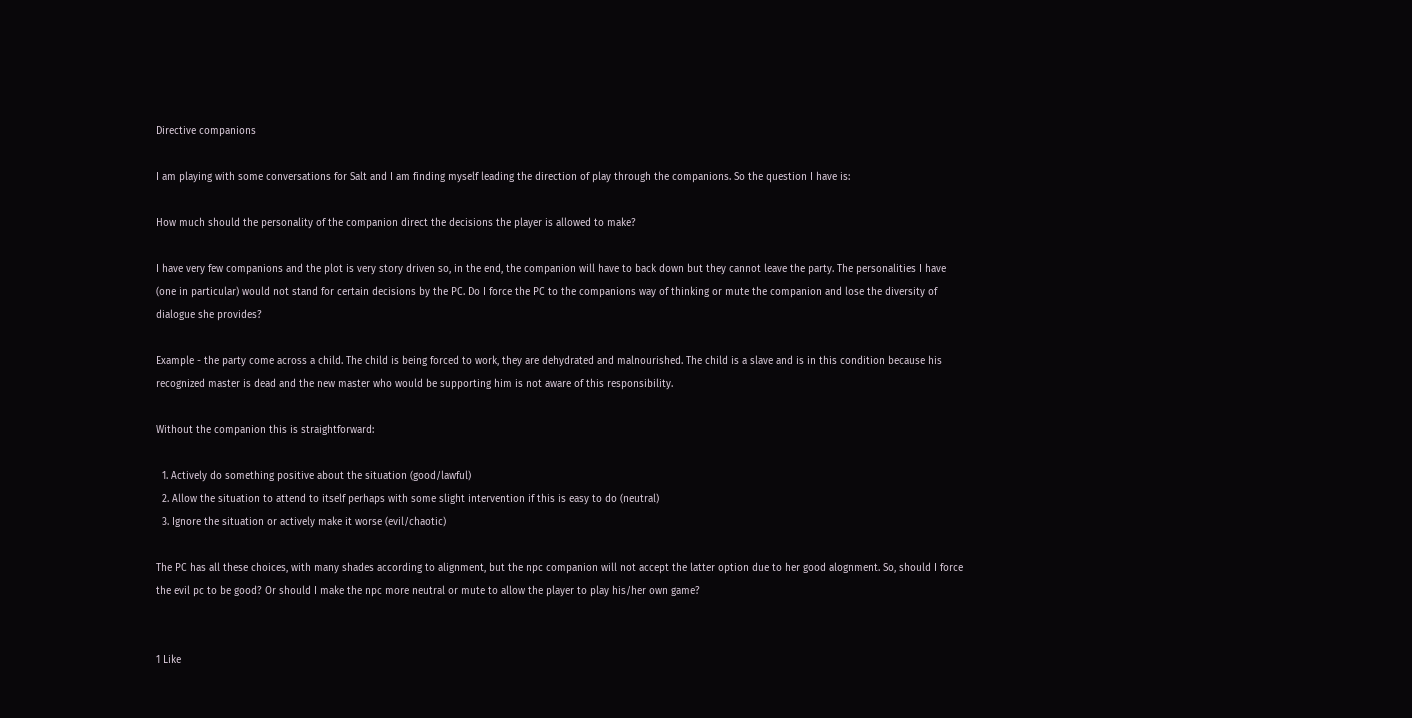Directive companions

I am playing with some conversations for Salt and I am finding myself leading the direction of play through the companions. So the question I have is:

How much should the personality of the companion direct the decisions the player is allowed to make?

I have very few companions and the plot is very story driven so, in the end, the companion will have to back down but they cannot leave the party. The personalities I have (one in particular) would not stand for certain decisions by the PC. Do I force the PC to the companions way of thinking or mute the companion and lose the diversity of dialogue she provides?

Example - the party come across a child. The child is being forced to work, they are dehydrated and malnourished. The child is a slave and is in this condition because his recognized master is dead and the new master who would be supporting him is not aware of this responsibility.

Without the companion this is straightforward:

  1. Actively do something positive about the situation (good/lawful)
  2. Allow the situation to attend to itself perhaps with some slight intervention if this is easy to do (neutral)
  3. Ignore the situation or actively make it worse (evil/chaotic)

The PC has all these choices, with many shades according to alignment, but the npc companion will not accept the latter option due to her good alognment. So, should I force the evil pc to be good? Or should I make the npc more neutral or mute to allow the player to play his/her own game?


1 Like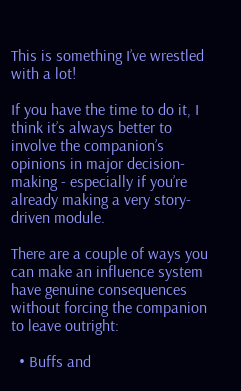This is something I’ve wrestled with a lot!

If you have the time to do it, I think it’s always better to involve the companion’s opinions in major decision-making - especially if you’re already making a very story-driven module.

There are a couple of ways you can make an influence system have genuine consequences without forcing the companion to leave outright:

  • Buffs and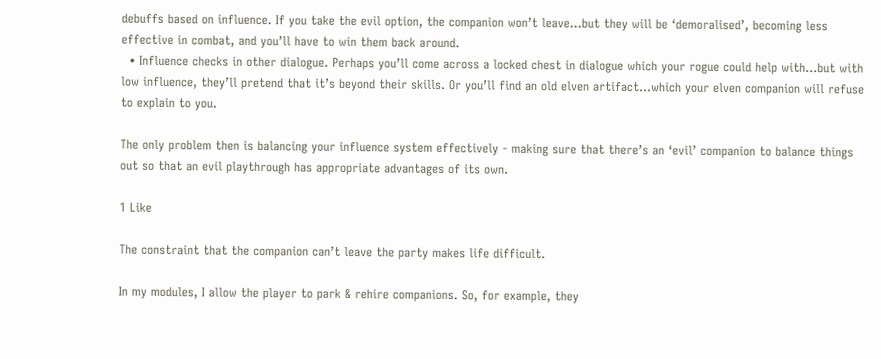debuffs based on influence. If you take the evil option, the companion won’t leave…but they will be ‘demoralised’, becoming less effective in combat, and you’ll have to win them back around.
  • Influence checks in other dialogue. Perhaps you’ll come across a locked chest in dialogue which your rogue could help with…but with low influence, they’ll pretend that it’s beyond their skills. Or you’ll find an old elven artifact…which your elven companion will refuse to explain to you.

The only problem then is balancing your influence system effectively - making sure that there’s an ‘evil’ companion to balance things out so that an evil playthrough has appropriate advantages of its own.

1 Like

The constraint that the companion can’t leave the party makes life difficult.

In my modules, I allow the player to park & rehire companions. So, for example, they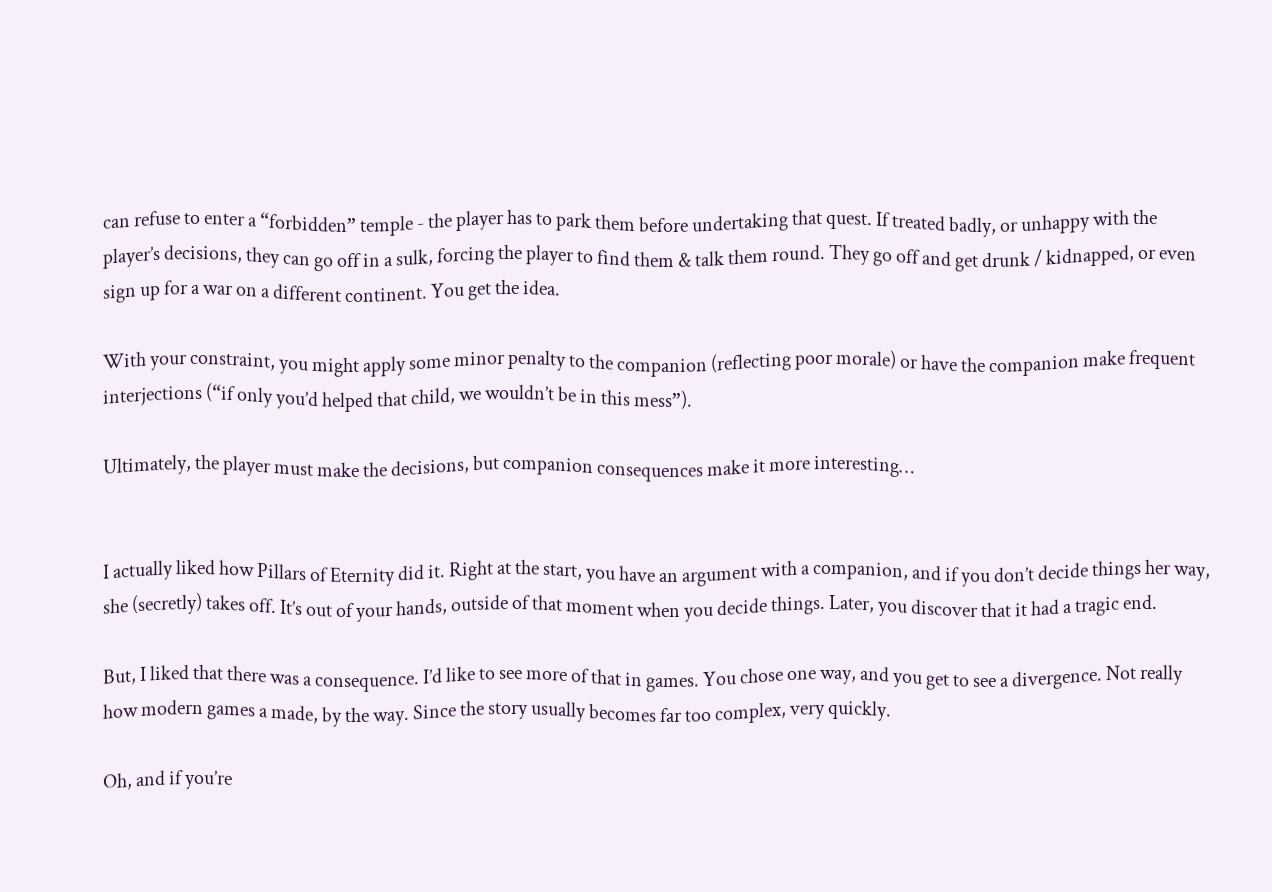can refuse to enter a “forbidden” temple - the player has to park them before undertaking that quest. If treated badly, or unhappy with the player’s decisions, they can go off in a sulk, forcing the player to find them & talk them round. They go off and get drunk / kidnapped, or even sign up for a war on a different continent. You get the idea.

With your constraint, you might apply some minor penalty to the companion (reflecting poor morale) or have the companion make frequent interjections (“if only you’d helped that child, we wouldn’t be in this mess”).

Ultimately, the player must make the decisions, but companion consequences make it more interesting…


I actually liked how Pillars of Eternity did it. Right at the start, you have an argument with a companion, and if you don’t decide things her way, she (secretly) takes off. It’s out of your hands, outside of that moment when you decide things. Later, you discover that it had a tragic end.

But, I liked that there was a consequence. I’d like to see more of that in games. You chose one way, and you get to see a divergence. Not really how modern games a made, by the way. Since the story usually becomes far too complex, very quickly.

Oh, and if you’re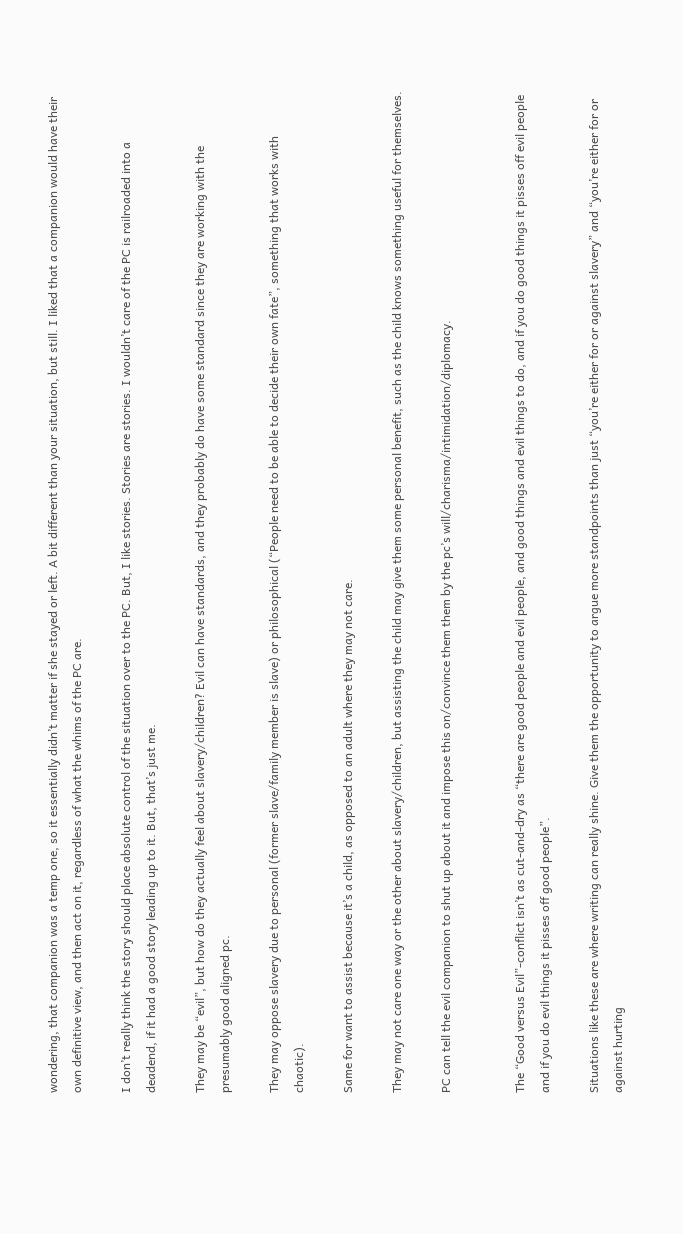wondering, that companion was a temp one, so it essentially didn’t matter if she stayed or left. A bit different than your situation, but still. I liked that a companion would have their own definitive view, and then act on it, regardless of what the whims of the PC are.

I don’t really think the story should place absolute control of the situation over to the PC. But, I like stories. Stories are stories. I wouldn’t care of the PC is railroaded into a deadend, if it had a good story leading up to it. But, that’s just me.

They may be “evil”, but how do they actually feel about slavery/children? Evil can have standards, and they probably do have some standard since they are working with the presumably good aligned pc.

They may oppose slavery due to personal (former slave/family member is slave) or philosophical (“People need to be able to decide their own fate”, something that works with chaotic).

Same for want to assist because it’s a child, as opposed to an adult where they may not care.

They may not care one way or the other about slavery/children, but assisting the child may give them some personal benefit, such as the child knows something useful for themselves.

PC can tell the evil companion to shut up about it and impose this on/convince them them by the pc’s will/charisma/intimidation/diplomacy.


The “Good versus Evil”-conflict isn’t as cut-and-dry as “there are good people and evil people, and good things and evil things to do, and if you do good things it pisses off evil people and if you do evil things it pisses off good people”.

Situations like these are where writing can really shine. Give them the opportunity to argue more standpoints than just “you’re either for or against slavery” and “you’re either for or against hurting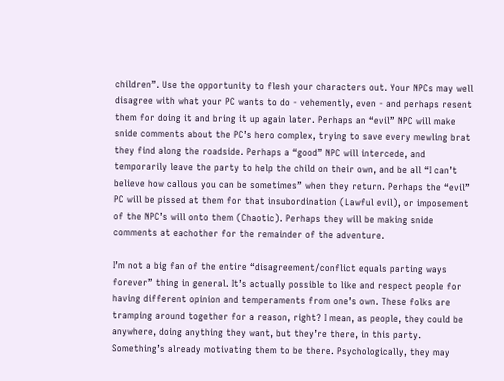children”. Use the opportunity to flesh your characters out. Your NPCs may well disagree with what your PC wants to do - vehemently, even - and perhaps resent them for doing it and bring it up again later. Perhaps an “evil” NPC will make snide comments about the PC’s hero complex, trying to save every mewling brat they find along the roadside. Perhaps a “good” NPC will intercede, and temporarily leave the party to help the child on their own, and be all “I can’t believe how callous you can be sometimes” when they return. Perhaps the “evil” PC will be pissed at them for that insubordination (Lawful evil), or imposement of the NPC’s will onto them (Chaotic). Perhaps they will be making snide comments at eachother for the remainder of the adventure.

I’m not a big fan of the entire “disagreement/conflict equals parting ways forever” thing in general. It’s actually possible to like and respect people for having different opinion and temperaments from one’s own. These folks are tramping around together for a reason, right? I mean, as people, they could be anywhere, doing anything they want, but they’re there, in this party. Something’s already motivating them to be there. Psychologically, they may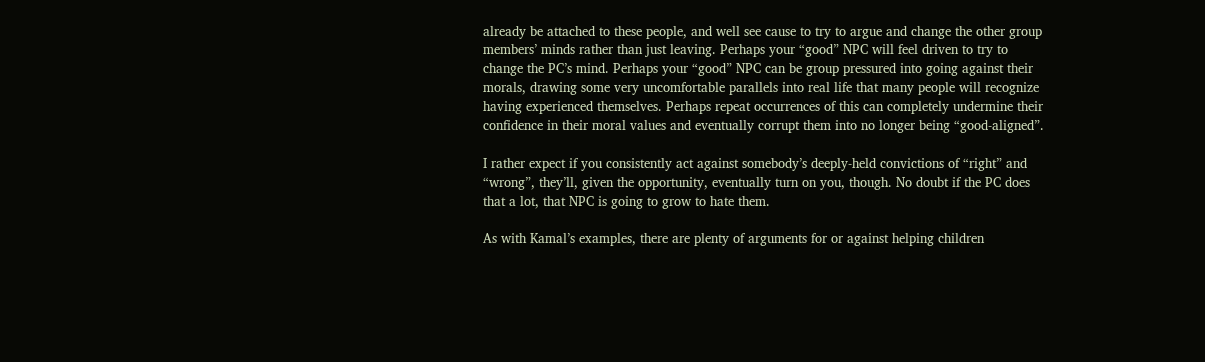already be attached to these people, and well see cause to try to argue and change the other group members’ minds rather than just leaving. Perhaps your “good” NPC will feel driven to try to change the PC’s mind. Perhaps your “good” NPC can be group pressured into going against their morals, drawing some very uncomfortable parallels into real life that many people will recognize having experienced themselves. Perhaps repeat occurrences of this can completely undermine their confidence in their moral values and eventually corrupt them into no longer being “good-aligned”.

I rather expect if you consistently act against somebody’s deeply-held convictions of “right” and “wrong”, they’ll, given the opportunity, eventually turn on you, though. No doubt if the PC does that a lot, that NPC is going to grow to hate them.

As with Kamal’s examples, there are plenty of arguments for or against helping children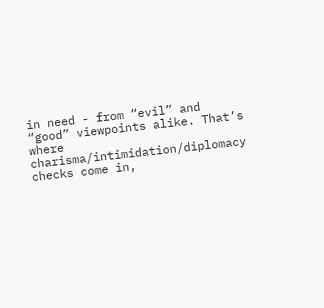in need - from “evil” and “good” viewpoints alike. That’s where charisma/intimidation/diplomacy checks come in,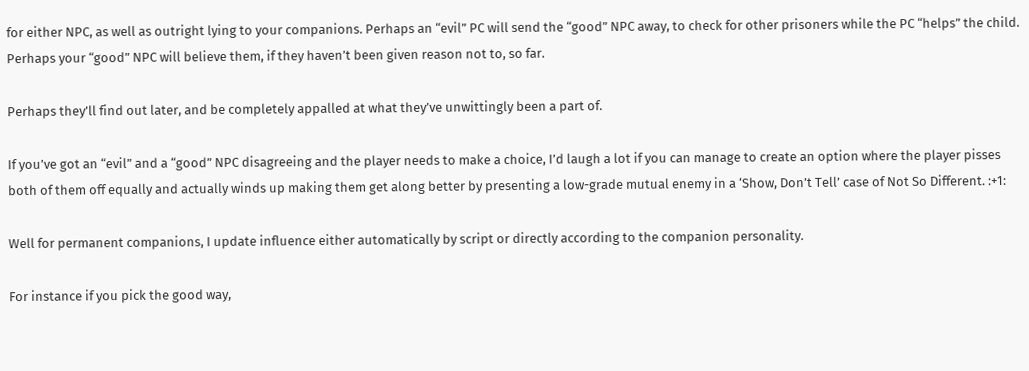for either NPC, as well as outright lying to your companions. Perhaps an “evil” PC will send the “good” NPC away, to check for other prisoners while the PC “helps” the child. Perhaps your “good” NPC will believe them, if they haven’t been given reason not to, so far.

Perhaps they’ll find out later, and be completely appalled at what they’ve unwittingly been a part of.

If you’ve got an “evil” and a “good” NPC disagreeing and the player needs to make a choice, I’d laugh a lot if you can manage to create an option where the player pisses both of them off equally and actually winds up making them get along better by presenting a low-grade mutual enemy in a ‘Show, Don’t Tell’ case of Not So Different. :+1:

Well for permanent companions, I update influence either automatically by script or directly according to the companion personality.

For instance if you pick the good way,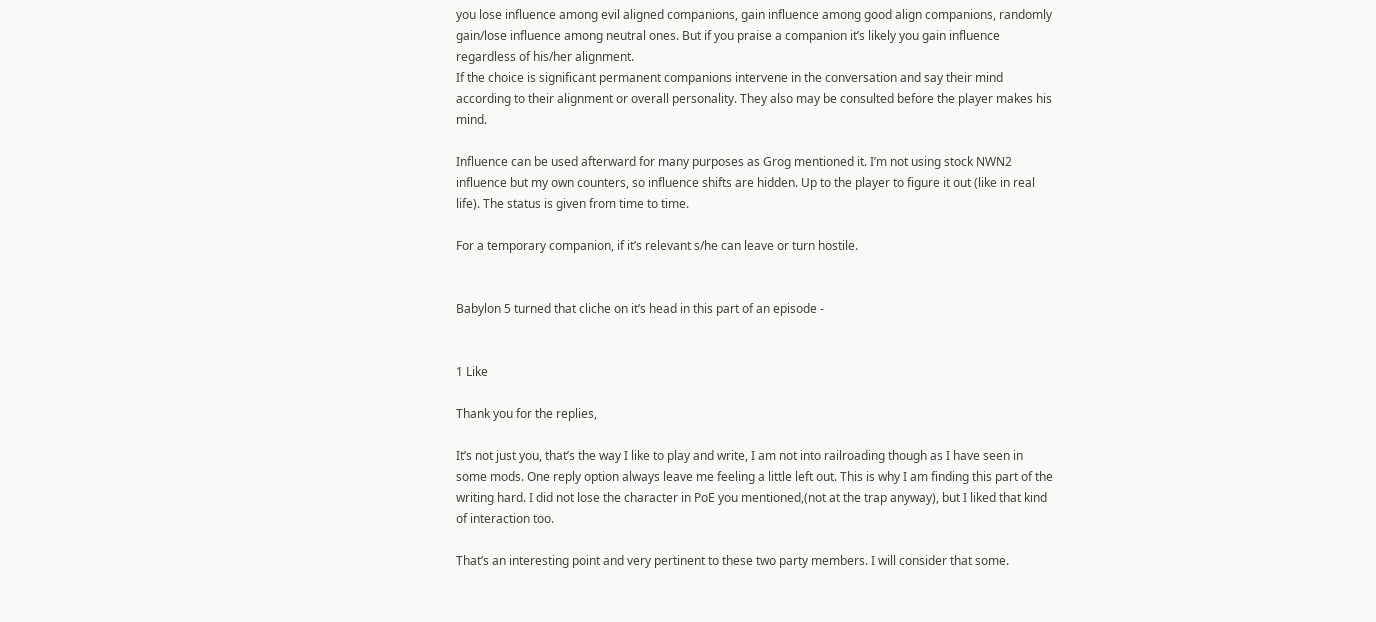you lose influence among evil aligned companions, gain influence among good align companions, randomly gain/lose influence among neutral ones. But if you praise a companion it’s likely you gain influence regardless of his/her alignment.
If the choice is significant permanent companions intervene in the conversation and say their mind according to their alignment or overall personality. They also may be consulted before the player makes his mind.

Influence can be used afterward for many purposes as Grog mentioned it. I’m not using stock NWN2 influence but my own counters, so influence shifts are hidden. Up to the player to figure it out (like in real life). The status is given from time to time.

For a temporary companion, if it’s relevant s/he can leave or turn hostile.


Babylon 5 turned that cliche on it’s head in this part of an episode -


1 Like

Thank you for the replies,

It’s not just you, that’s the way I like to play and write, I am not into railroading though as I have seen in some mods. One reply option always leave me feeling a little left out. This is why I am finding this part of the writing hard. I did not lose the character in PoE you mentioned,(not at the trap anyway), but I liked that kind of interaction too.

That’s an interesting point and very pertinent to these two party members. I will consider that some.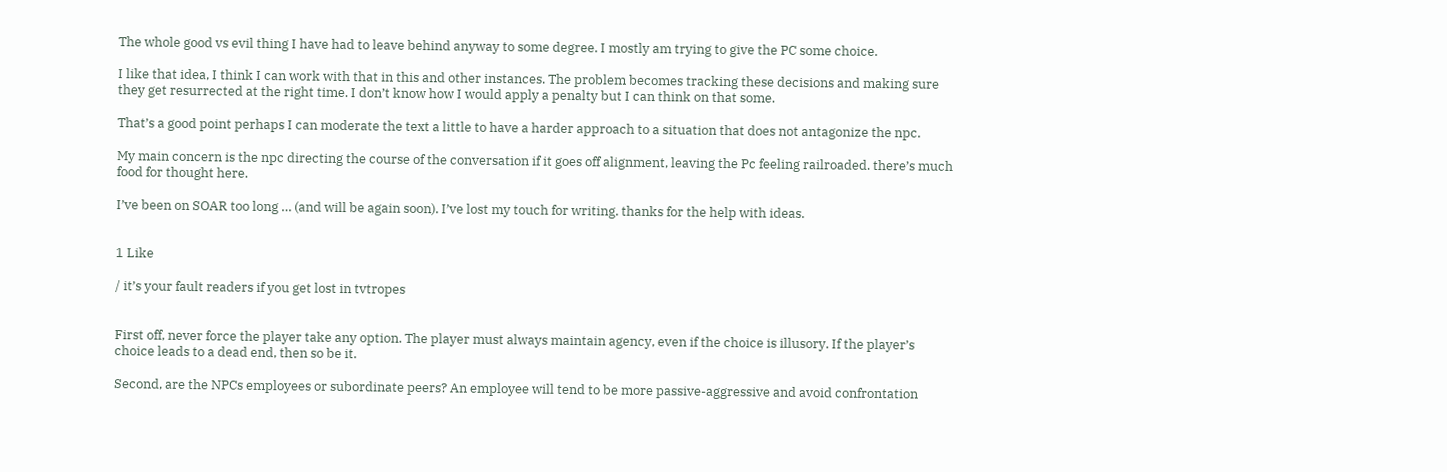The whole good vs evil thing I have had to leave behind anyway to some degree. I mostly am trying to give the PC some choice.

I like that idea, I think I can work with that in this and other instances. The problem becomes tracking these decisions and making sure they get resurrected at the right time. I don’t know how I would apply a penalty but I can think on that some.

That’s a good point perhaps I can moderate the text a little to have a harder approach to a situation that does not antagonize the npc.

My main concern is the npc directing the course of the conversation if it goes off alignment, leaving the Pc feeling railroaded. there’s much food for thought here.

I’ve been on SOAR too long … (and will be again soon). I’ve lost my touch for writing. thanks for the help with ideas.


1 Like

/ it’s your fault readers if you get lost in tvtropes


First off, never force the player take any option. The player must always maintain agency, even if the choice is illusory. If the player’s choice leads to a dead end, then so be it.

Second, are the NPCs employees or subordinate peers? An employee will tend to be more passive-aggressive and avoid confrontation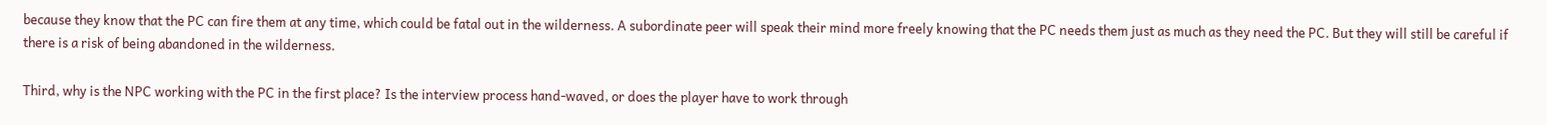because they know that the PC can fire them at any time, which could be fatal out in the wilderness. A subordinate peer will speak their mind more freely knowing that the PC needs them just as much as they need the PC. But they will still be careful if there is a risk of being abandoned in the wilderness.

Third, why is the NPC working with the PC in the first place? Is the interview process hand-waved, or does the player have to work through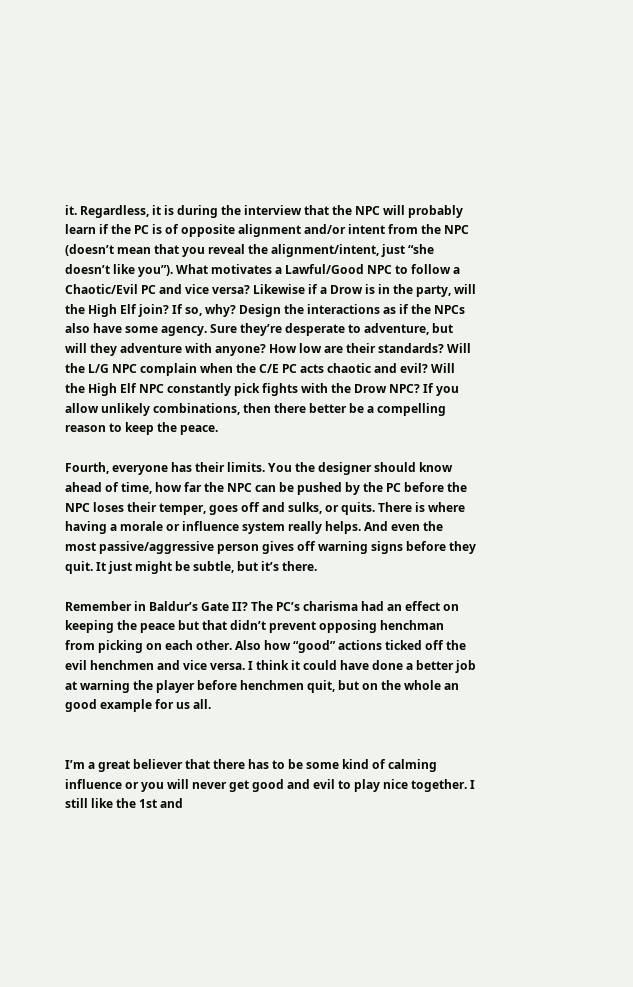it. Regardless, it is during the interview that the NPC will probably learn if the PC is of opposite alignment and/or intent from the NPC (doesn’t mean that you reveal the alignment/intent, just “she doesn’t like you”). What motivates a Lawful/Good NPC to follow a Chaotic/Evil PC and vice versa? Likewise if a Drow is in the party, will the High Elf join? If so, why? Design the interactions as if the NPCs also have some agency. Sure they’re desperate to adventure, but will they adventure with anyone? How low are their standards? Will the L/G NPC complain when the C/E PC acts chaotic and evil? Will the High Elf NPC constantly pick fights with the Drow NPC? If you allow unlikely combinations, then there better be a compelling reason to keep the peace.

Fourth, everyone has their limits. You the designer should know ahead of time, how far the NPC can be pushed by the PC before the NPC loses their temper, goes off and sulks, or quits. There is where having a morale or influence system really helps. And even the most passive/aggressive person gives off warning signs before they quit. It just might be subtle, but it’s there.

Remember in Baldur’s Gate II? The PC’s charisma had an effect on keeping the peace but that didn’t prevent opposing henchman from picking on each other. Also how “good” actions ticked off the evil henchmen and vice versa. I think it could have done a better job at warning the player before henchmen quit, but on the whole an good example for us all.


I’m a great believer that there has to be some kind of calming influence or you will never get good and evil to play nice together. I still like the 1st and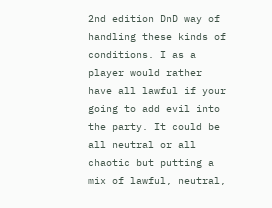2nd edition DnD way of handling these kinds of conditions. I as a player would rather have all lawful if your going to add evil into the party. It could be all neutral or all chaotic but putting a mix of lawful, neutral,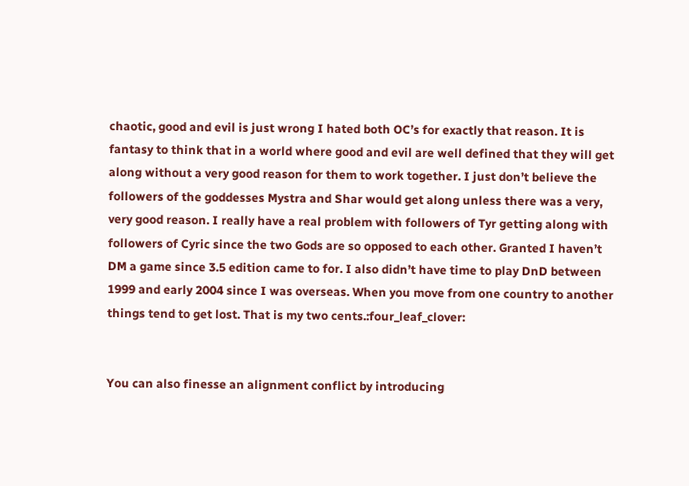chaotic, good and evil is just wrong I hated both OC’s for exactly that reason. It is fantasy to think that in a world where good and evil are well defined that they will get along without a very good reason for them to work together. I just don’t believe the followers of the goddesses Mystra and Shar would get along unless there was a very, very good reason. I really have a real problem with followers of Tyr getting along with followers of Cyric since the two Gods are so opposed to each other. Granted I haven’t DM a game since 3.5 edition came to for. I also didn’t have time to play DnD between 1999 and early 2004 since I was overseas. When you move from one country to another things tend to get lost. That is my two cents.:four_leaf_clover:


You can also finesse an alignment conflict by introducing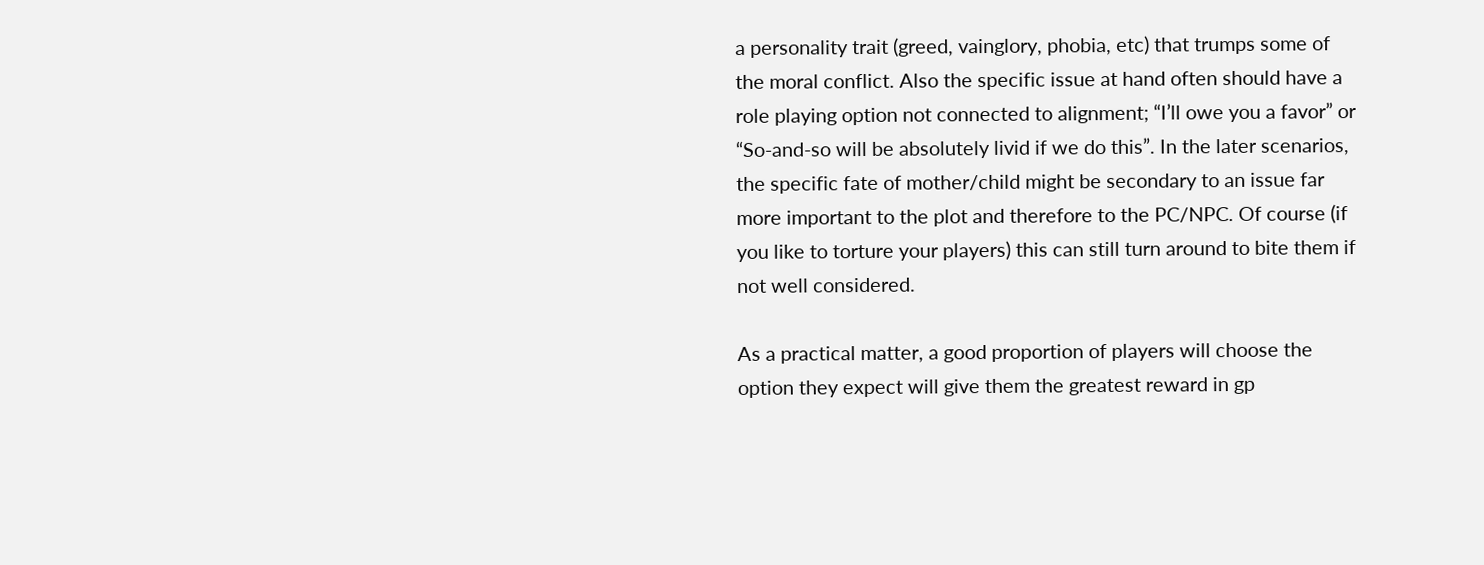a personality trait (greed, vainglory, phobia, etc) that trumps some of the moral conflict. Also the specific issue at hand often should have a role playing option not connected to alignment; “I’ll owe you a favor” or “So-and-so will be absolutely livid if we do this”. In the later scenarios, the specific fate of mother/child might be secondary to an issue far more important to the plot and therefore to the PC/NPC. Of course (if you like to torture your players) this can still turn around to bite them if not well considered.

As a practical matter, a good proportion of players will choose the option they expect will give them the greatest reward in gp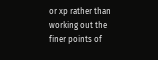or xp rather than working out the finer points of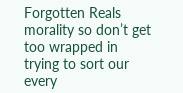Forgotten Reals morality so don’t get too wrapped in trying to sort our every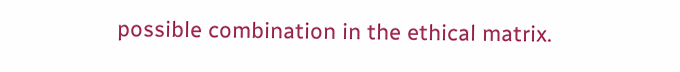possible combination in the ethical matrix.